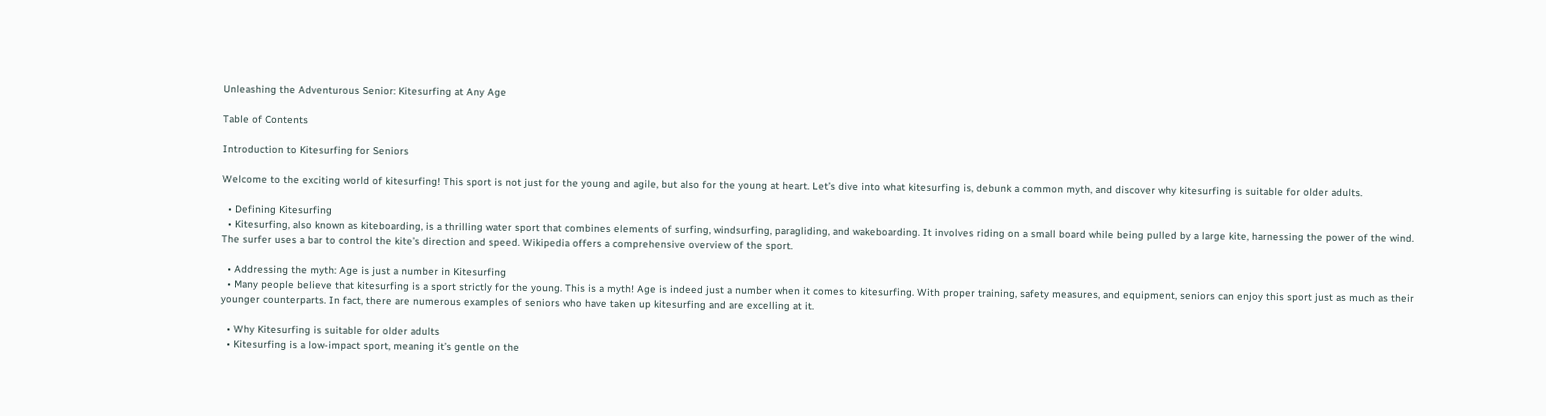Unleashing the Adventurous Senior: Kitesurfing at Any Age

Table of Contents

Introduction to Kitesurfing for Seniors

Welcome to the exciting world of kitesurfing! This sport is not just for the young and agile, but also for the young at heart. Let’s dive into what kitesurfing is, debunk a common myth, and discover why kitesurfing is suitable for older adults.

  • Defining Kitesurfing
  • Kitesurfing, also known as kiteboarding, is a thrilling water sport that combines elements of surfing, windsurfing, paragliding, and wakeboarding. It involves riding on a small board while being pulled by a large kite, harnessing the power of the wind. The surfer uses a bar to control the kite’s direction and speed. Wikipedia offers a comprehensive overview of the sport.

  • Addressing the myth: Age is just a number in Kitesurfing
  • Many people believe that kitesurfing is a sport strictly for the young. This is a myth! Age is indeed just a number when it comes to kitesurfing. With proper training, safety measures, and equipment, seniors can enjoy this sport just as much as their younger counterparts. In fact, there are numerous examples of seniors who have taken up kitesurfing and are excelling at it.

  • Why Kitesurfing is suitable for older adults
  • Kitesurfing is a low-impact sport, meaning it’s gentle on the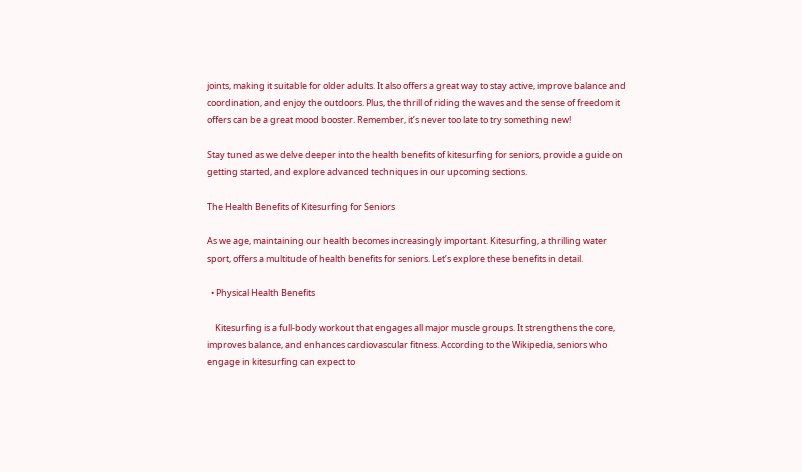joints, making it suitable for older adults. It also offers a great way to stay active, improve balance and coordination, and enjoy the outdoors. Plus, the thrill of riding the waves and the sense of freedom it offers can be a great mood booster. Remember, it’s never too late to try something new!

Stay tuned as we delve deeper into the health benefits of kitesurfing for seniors, provide a guide on getting started, and explore advanced techniques in our upcoming sections.

The Health Benefits of Kitesurfing for Seniors

As we age, maintaining our health becomes increasingly important. Kitesurfing, a thrilling water sport, offers a multitude of health benefits for seniors. Let’s explore these benefits in detail.

  • Physical Health Benefits

    Kitesurfing is a full-body workout that engages all major muscle groups. It strengthens the core, improves balance, and enhances cardiovascular fitness. According to the Wikipedia, seniors who engage in kitesurfing can expect to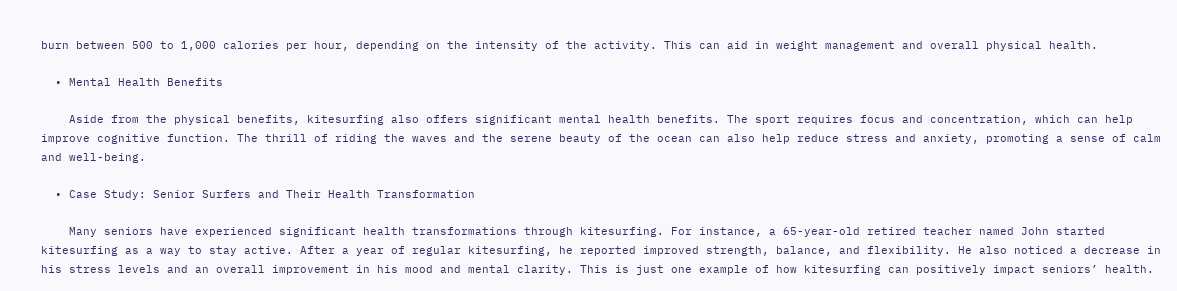burn between 500 to 1,000 calories per hour, depending on the intensity of the activity. This can aid in weight management and overall physical health.

  • Mental Health Benefits

    Aside from the physical benefits, kitesurfing also offers significant mental health benefits. The sport requires focus and concentration, which can help improve cognitive function. The thrill of riding the waves and the serene beauty of the ocean can also help reduce stress and anxiety, promoting a sense of calm and well-being.

  • Case Study: Senior Surfers and Their Health Transformation

    Many seniors have experienced significant health transformations through kitesurfing. For instance, a 65-year-old retired teacher named John started kitesurfing as a way to stay active. After a year of regular kitesurfing, he reported improved strength, balance, and flexibility. He also noticed a decrease in his stress levels and an overall improvement in his mood and mental clarity. This is just one example of how kitesurfing can positively impact seniors’ health.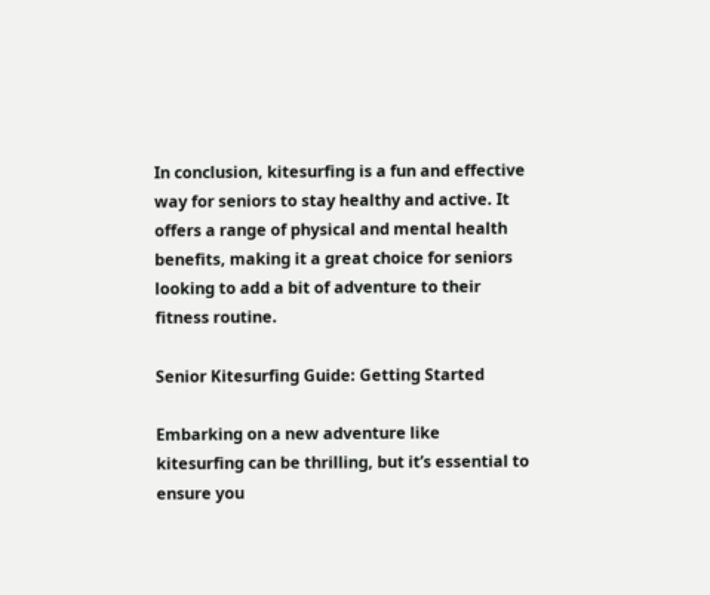In conclusion, kitesurfing is a fun and effective way for seniors to stay healthy and active. It offers a range of physical and mental health benefits, making it a great choice for seniors looking to add a bit of adventure to their fitness routine.

Senior Kitesurfing Guide: Getting Started

Embarking on a new adventure like kitesurfing can be thrilling, but it’s essential to ensure you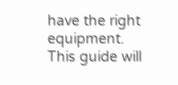have the right equipment. This guide will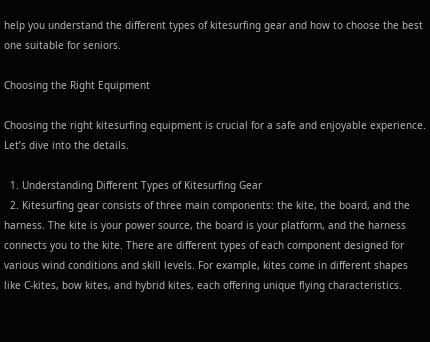help you understand the different types of kitesurfing gear and how to choose the best one suitable for seniors.

Choosing the Right Equipment

Choosing the right kitesurfing equipment is crucial for a safe and enjoyable experience. Let’s dive into the details.

  1. Understanding Different Types of Kitesurfing Gear
  2. Kitesurfing gear consists of three main components: the kite, the board, and the harness. The kite is your power source, the board is your platform, and the harness connects you to the kite. There are different types of each component designed for various wind conditions and skill levels. For example, kites come in different shapes like C-kites, bow kites, and hybrid kites, each offering unique flying characteristics.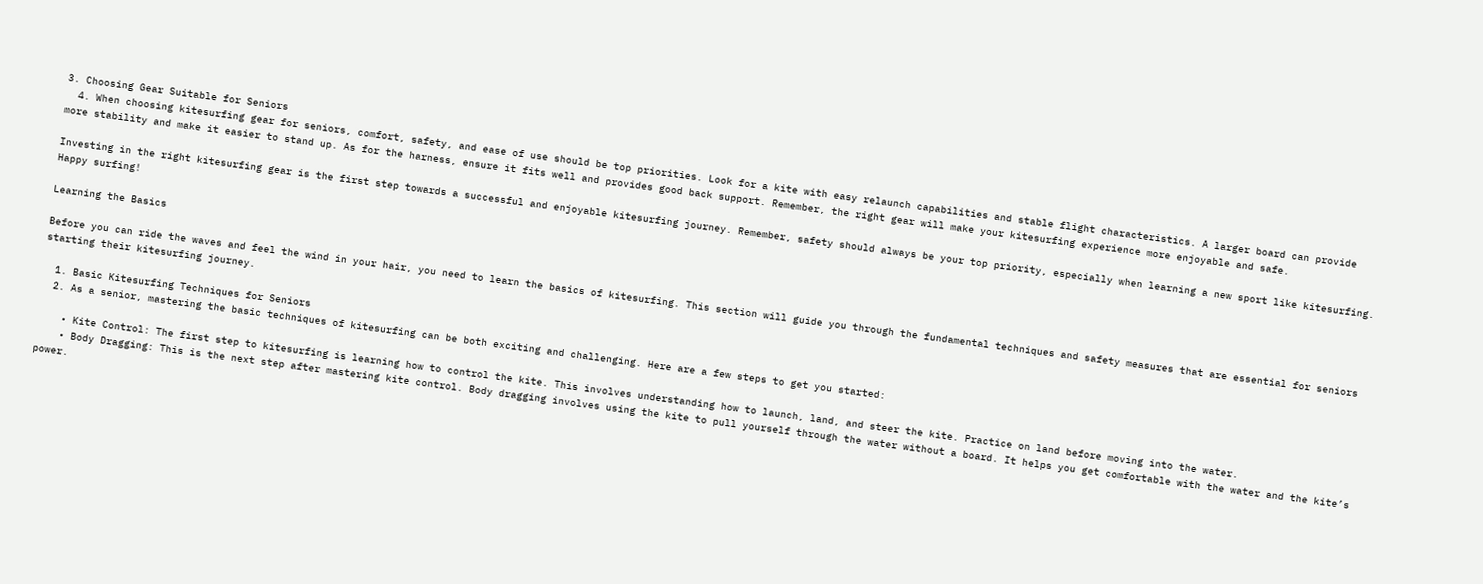3. Choosing Gear Suitable for Seniors
  4. When choosing kitesurfing gear for seniors, comfort, safety, and ease of use should be top priorities. Look for a kite with easy relaunch capabilities and stable flight characteristics. A larger board can provide more stability and make it easier to stand up. As for the harness, ensure it fits well and provides good back support. Remember, the right gear will make your kitesurfing experience more enjoyable and safe.

Investing in the right kitesurfing gear is the first step towards a successful and enjoyable kitesurfing journey. Remember, safety should always be your top priority, especially when learning a new sport like kitesurfing. Happy surfing!

Learning the Basics

Before you can ride the waves and feel the wind in your hair, you need to learn the basics of kitesurfing. This section will guide you through the fundamental techniques and safety measures that are essential for seniors starting their kitesurfing journey.

  1. Basic Kitesurfing Techniques for Seniors
  2. As a senior, mastering the basic techniques of kitesurfing can be both exciting and challenging. Here are a few steps to get you started:

    • Kite Control: The first step to kitesurfing is learning how to control the kite. This involves understanding how to launch, land, and steer the kite. Practice on land before moving into the water.
    • Body Dragging: This is the next step after mastering kite control. Body dragging involves using the kite to pull yourself through the water without a board. It helps you get comfortable with the water and the kite’s power.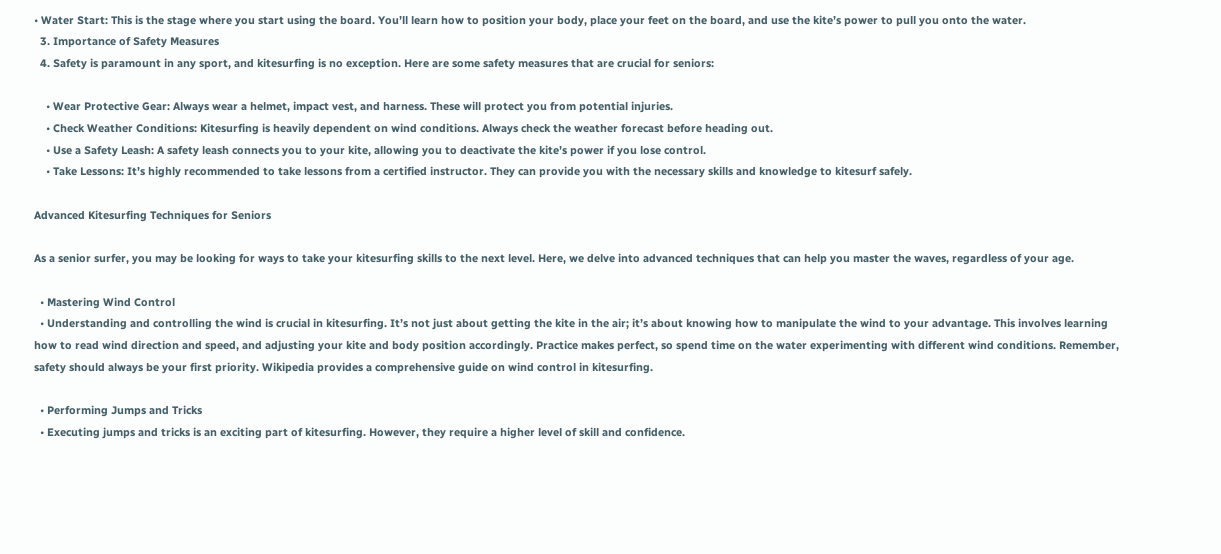• Water Start: This is the stage where you start using the board. You’ll learn how to position your body, place your feet on the board, and use the kite’s power to pull you onto the water.
  3. Importance of Safety Measures
  4. Safety is paramount in any sport, and kitesurfing is no exception. Here are some safety measures that are crucial for seniors:

    • Wear Protective Gear: Always wear a helmet, impact vest, and harness. These will protect you from potential injuries.
    • Check Weather Conditions: Kitesurfing is heavily dependent on wind conditions. Always check the weather forecast before heading out.
    • Use a Safety Leash: A safety leash connects you to your kite, allowing you to deactivate the kite’s power if you lose control.
    • Take Lessons: It’s highly recommended to take lessons from a certified instructor. They can provide you with the necessary skills and knowledge to kitesurf safely.

Advanced Kitesurfing Techniques for Seniors

As a senior surfer, you may be looking for ways to take your kitesurfing skills to the next level. Here, we delve into advanced techniques that can help you master the waves, regardless of your age.

  • Mastering Wind Control
  • Understanding and controlling the wind is crucial in kitesurfing. It’s not just about getting the kite in the air; it’s about knowing how to manipulate the wind to your advantage. This involves learning how to read wind direction and speed, and adjusting your kite and body position accordingly. Practice makes perfect, so spend time on the water experimenting with different wind conditions. Remember, safety should always be your first priority. Wikipedia provides a comprehensive guide on wind control in kitesurfing.

  • Performing Jumps and Tricks
  • Executing jumps and tricks is an exciting part of kitesurfing. However, they require a higher level of skill and confidence.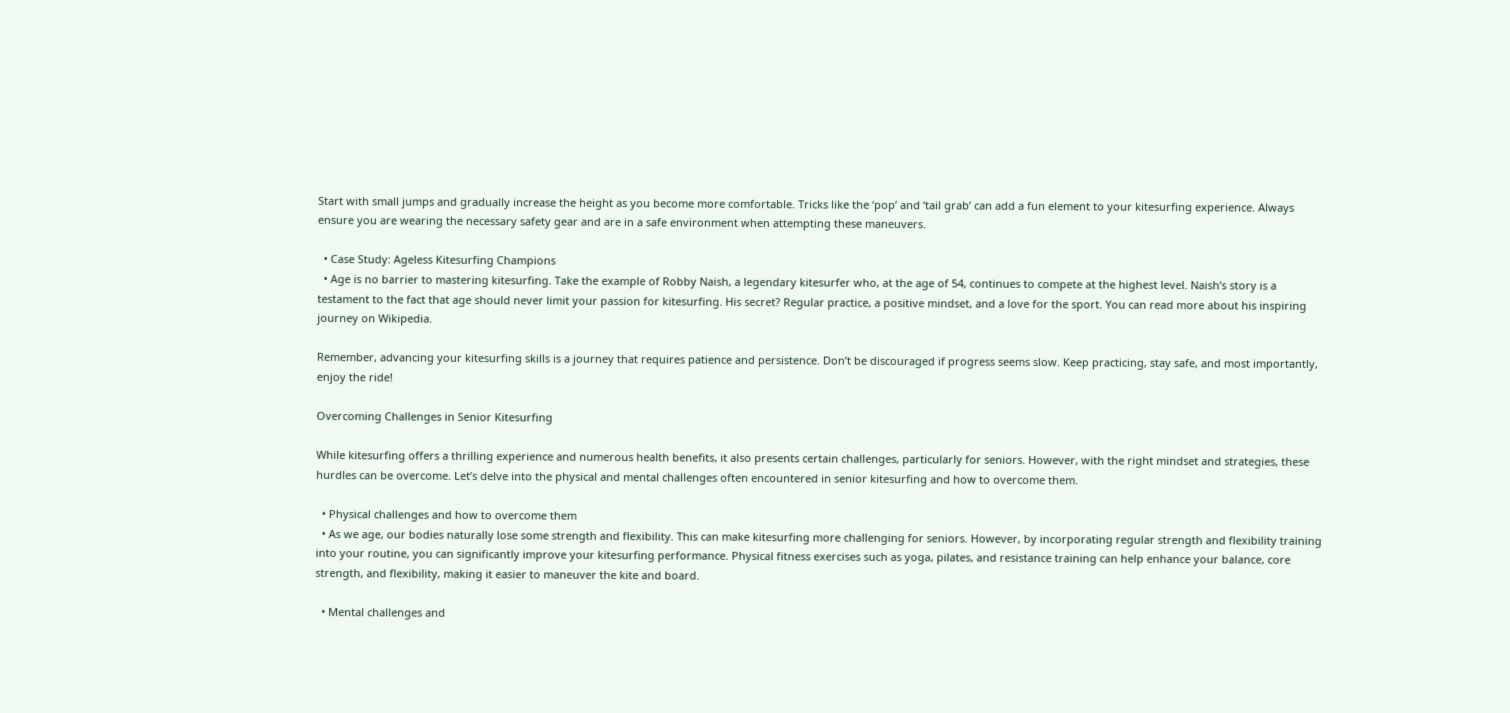Start with small jumps and gradually increase the height as you become more comfortable. Tricks like the ‘pop’ and ‘tail grab’ can add a fun element to your kitesurfing experience. Always ensure you are wearing the necessary safety gear and are in a safe environment when attempting these maneuvers.

  • Case Study: Ageless Kitesurfing Champions
  • Age is no barrier to mastering kitesurfing. Take the example of Robby Naish, a legendary kitesurfer who, at the age of 54, continues to compete at the highest level. Naish’s story is a testament to the fact that age should never limit your passion for kitesurfing. His secret? Regular practice, a positive mindset, and a love for the sport. You can read more about his inspiring journey on Wikipedia.

Remember, advancing your kitesurfing skills is a journey that requires patience and persistence. Don’t be discouraged if progress seems slow. Keep practicing, stay safe, and most importantly, enjoy the ride!

Overcoming Challenges in Senior Kitesurfing

While kitesurfing offers a thrilling experience and numerous health benefits, it also presents certain challenges, particularly for seniors. However, with the right mindset and strategies, these hurdles can be overcome. Let’s delve into the physical and mental challenges often encountered in senior kitesurfing and how to overcome them.

  • Physical challenges and how to overcome them
  • As we age, our bodies naturally lose some strength and flexibility. This can make kitesurfing more challenging for seniors. However, by incorporating regular strength and flexibility training into your routine, you can significantly improve your kitesurfing performance. Physical fitness exercises such as yoga, pilates, and resistance training can help enhance your balance, core strength, and flexibility, making it easier to maneuver the kite and board.

  • Mental challenges and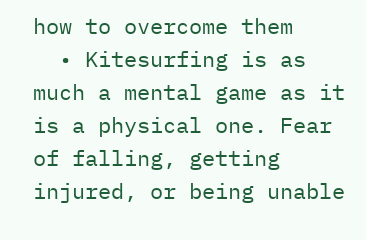how to overcome them
  • Kitesurfing is as much a mental game as it is a physical one. Fear of falling, getting injured, or being unable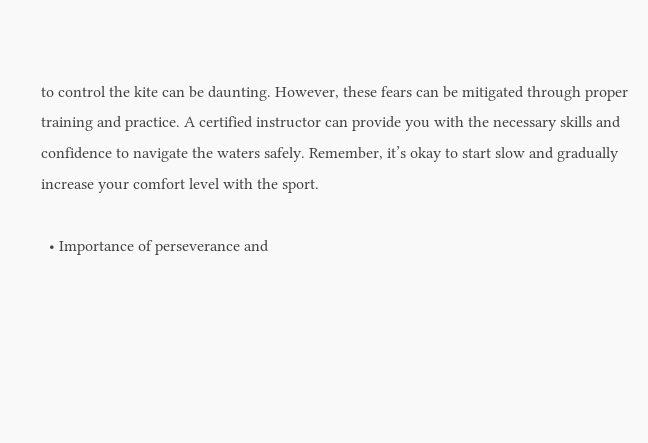to control the kite can be daunting. However, these fears can be mitigated through proper training and practice. A certified instructor can provide you with the necessary skills and confidence to navigate the waters safely. Remember, it’s okay to start slow and gradually increase your comfort level with the sport.

  • Importance of perseverance and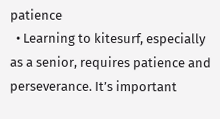patience
  • Learning to kitesurf, especially as a senior, requires patience and perseverance. It’s important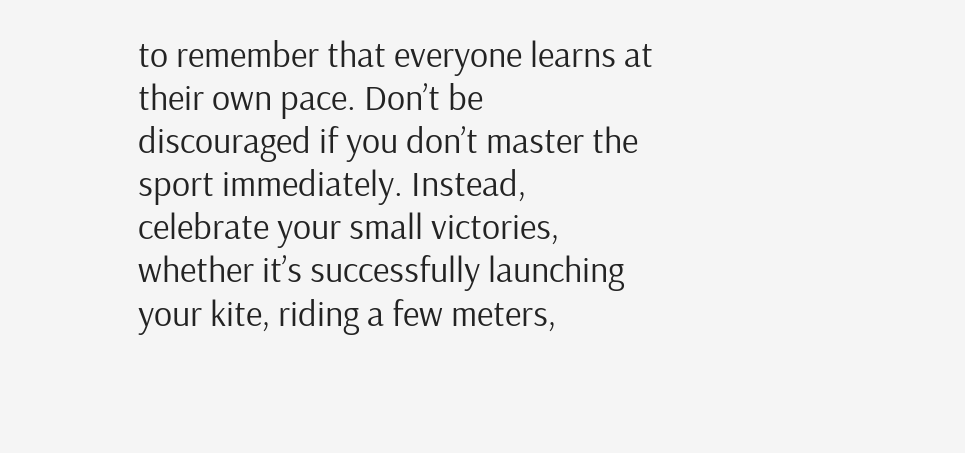to remember that everyone learns at their own pace. Don’t be discouraged if you don’t master the sport immediately. Instead, celebrate your small victories, whether it’s successfully launching your kite, riding a few meters,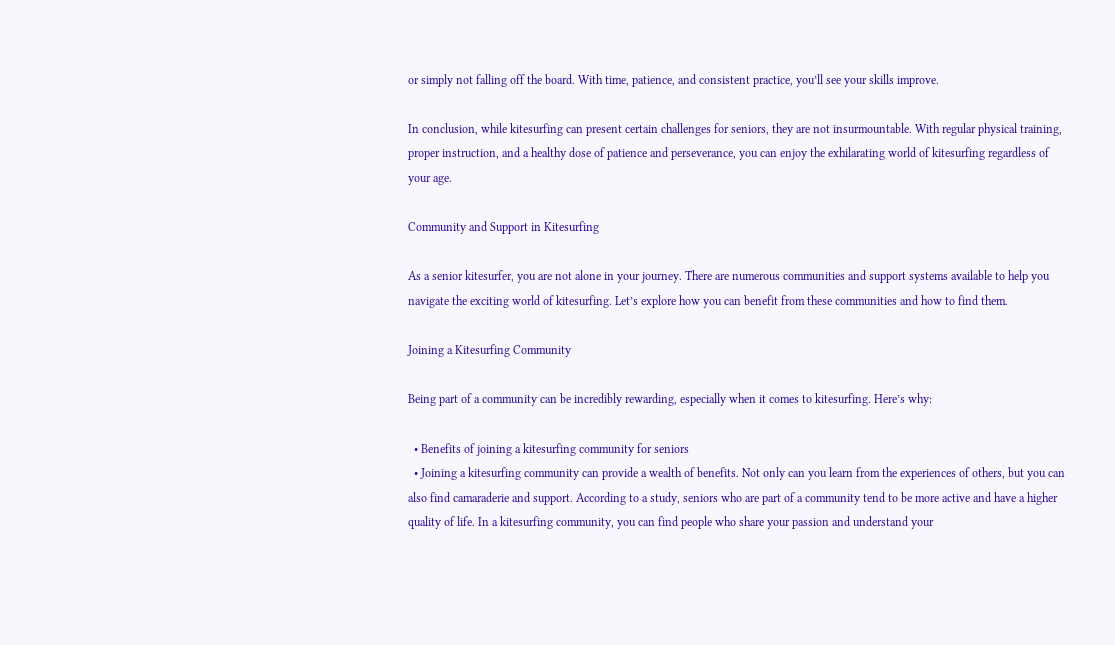or simply not falling off the board. With time, patience, and consistent practice, you’ll see your skills improve.

In conclusion, while kitesurfing can present certain challenges for seniors, they are not insurmountable. With regular physical training, proper instruction, and a healthy dose of patience and perseverance, you can enjoy the exhilarating world of kitesurfing regardless of your age.

Community and Support in Kitesurfing

As a senior kitesurfer, you are not alone in your journey. There are numerous communities and support systems available to help you navigate the exciting world of kitesurfing. Let’s explore how you can benefit from these communities and how to find them.

Joining a Kitesurfing Community

Being part of a community can be incredibly rewarding, especially when it comes to kitesurfing. Here’s why:

  • Benefits of joining a kitesurfing community for seniors
  • Joining a kitesurfing community can provide a wealth of benefits. Not only can you learn from the experiences of others, but you can also find camaraderie and support. According to a study, seniors who are part of a community tend to be more active and have a higher quality of life. In a kitesurfing community, you can find people who share your passion and understand your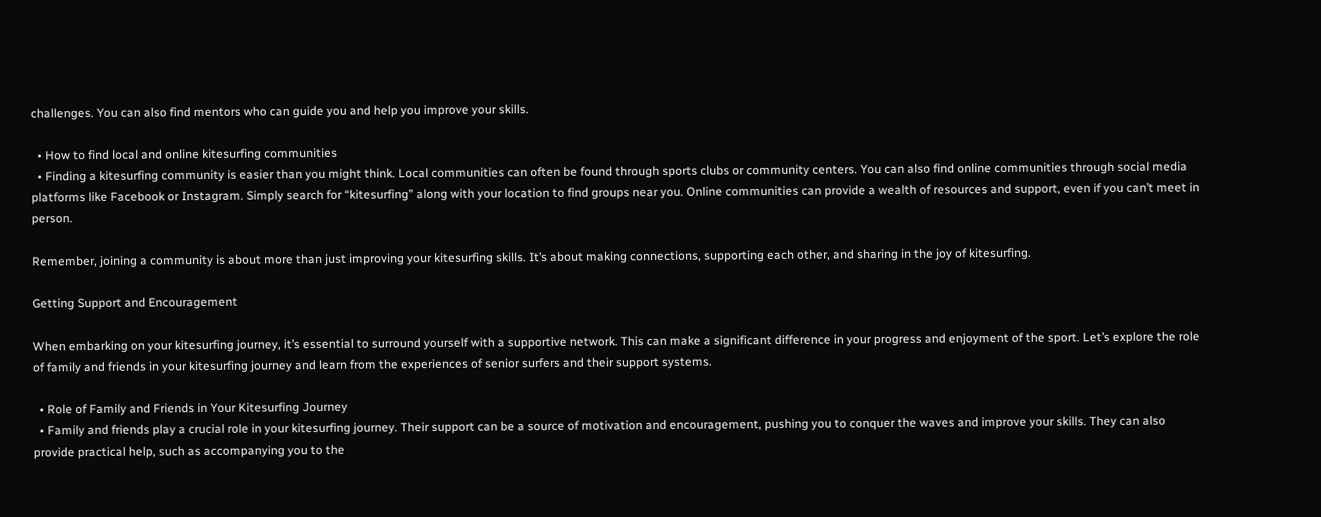challenges. You can also find mentors who can guide you and help you improve your skills.

  • How to find local and online kitesurfing communities
  • Finding a kitesurfing community is easier than you might think. Local communities can often be found through sports clubs or community centers. You can also find online communities through social media platforms like Facebook or Instagram. Simply search for “kitesurfing” along with your location to find groups near you. Online communities can provide a wealth of resources and support, even if you can’t meet in person.

Remember, joining a community is about more than just improving your kitesurfing skills. It’s about making connections, supporting each other, and sharing in the joy of kitesurfing.

Getting Support and Encouragement

When embarking on your kitesurfing journey, it’s essential to surround yourself with a supportive network. This can make a significant difference in your progress and enjoyment of the sport. Let’s explore the role of family and friends in your kitesurfing journey and learn from the experiences of senior surfers and their support systems.

  • Role of Family and Friends in Your Kitesurfing Journey
  • Family and friends play a crucial role in your kitesurfing journey. Their support can be a source of motivation and encouragement, pushing you to conquer the waves and improve your skills. They can also provide practical help, such as accompanying you to the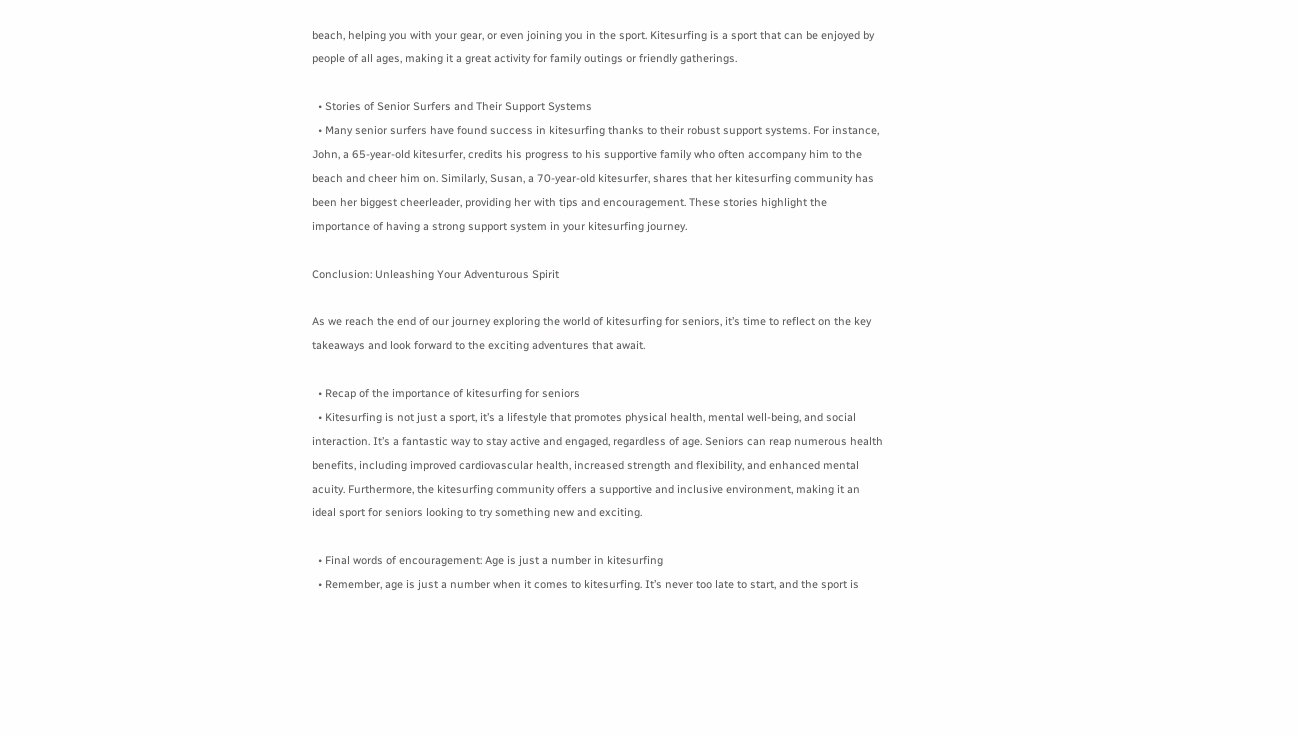beach, helping you with your gear, or even joining you in the sport. Kitesurfing is a sport that can be enjoyed by people of all ages, making it a great activity for family outings or friendly gatherings.

  • Stories of Senior Surfers and Their Support Systems
  • Many senior surfers have found success in kitesurfing thanks to their robust support systems. For instance, John, a 65-year-old kitesurfer, credits his progress to his supportive family who often accompany him to the beach and cheer him on. Similarly, Susan, a 70-year-old kitesurfer, shares that her kitesurfing community has been her biggest cheerleader, providing her with tips and encouragement. These stories highlight the importance of having a strong support system in your kitesurfing journey.

Conclusion: Unleashing Your Adventurous Spirit

As we reach the end of our journey exploring the world of kitesurfing for seniors, it’s time to reflect on the key takeaways and look forward to the exciting adventures that await.

  • Recap of the importance of kitesurfing for seniors
  • Kitesurfing is not just a sport, it’s a lifestyle that promotes physical health, mental well-being, and social interaction. It’s a fantastic way to stay active and engaged, regardless of age. Seniors can reap numerous health benefits, including improved cardiovascular health, increased strength and flexibility, and enhanced mental acuity. Furthermore, the kitesurfing community offers a supportive and inclusive environment, making it an ideal sport for seniors looking to try something new and exciting.

  • Final words of encouragement: Age is just a number in kitesurfing
  • Remember, age is just a number when it comes to kitesurfing. It’s never too late to start, and the sport is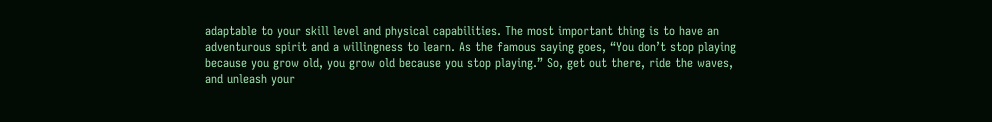adaptable to your skill level and physical capabilities. The most important thing is to have an adventurous spirit and a willingness to learn. As the famous saying goes, “You don’t stop playing because you grow old, you grow old because you stop playing.” So, get out there, ride the waves, and unleash your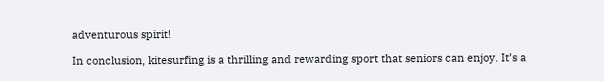adventurous spirit!

In conclusion, kitesurfing is a thrilling and rewarding sport that seniors can enjoy. It’s a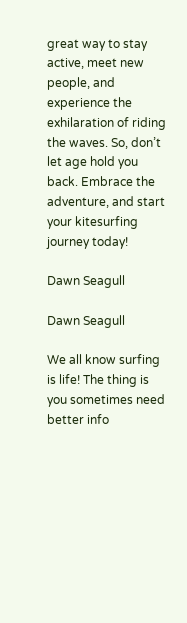great way to stay active, meet new people, and experience the exhilaration of riding the waves. So, don’t let age hold you back. Embrace the adventure, and start your kitesurfing journey today!

Dawn Seagull

Dawn Seagull

We all know surfing is life! The thing is you sometimes need better info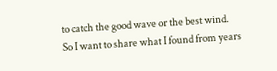to catch the good wave or the best wind.
So I want to share what I found from years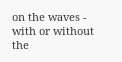on the waves - with or without the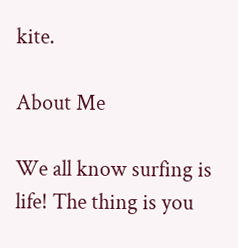kite.

About Me

We all know surfing is life! The thing is you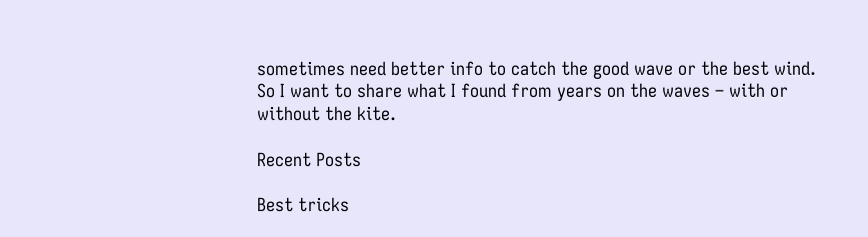sometimes need better info to catch the good wave or the best wind.
So I want to share what I found from years on the waves – with or without the kite.

Recent Posts

Best tricks